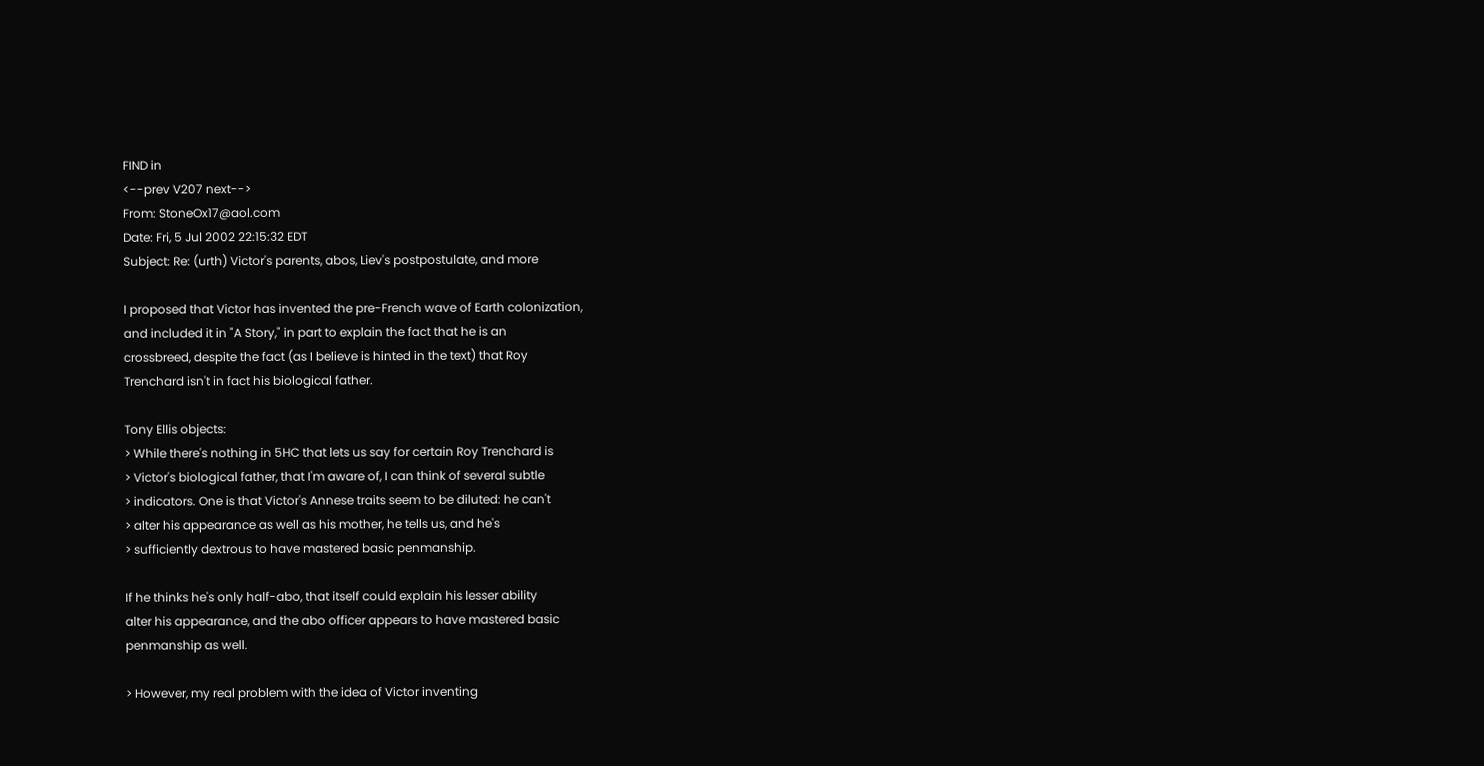FIND in
<--prev V207 next-->
From: StoneOx17@aol.com
Date: Fri, 5 Jul 2002 22:15:32 EDT
Subject: Re: (urth) Victor's parents, abos, Liev's postpostulate, and more

I proposed that Victor has invented the pre-French wave of Earth colonization,
and included it in "A Story," in part to explain the fact that he is an
crossbreed, despite the fact (as I believe is hinted in the text) that Roy
Trenchard isn't in fact his biological father.

Tony Ellis objects:
> While there's nothing in 5HC that lets us say for certain Roy Trenchard is
> Victor's biological father, that I'm aware of, I can think of several subtle
> indicators. One is that Victor's Annese traits seem to be diluted: he can't
> alter his appearance as well as his mother, he tells us, and he's
> sufficiently dextrous to have mastered basic penmanship.

If he thinks he's only half-abo, that itself could explain his lesser ability
alter his appearance, and the abo officer appears to have mastered basic
penmanship as well.

> However, my real problem with the idea of Victor inventing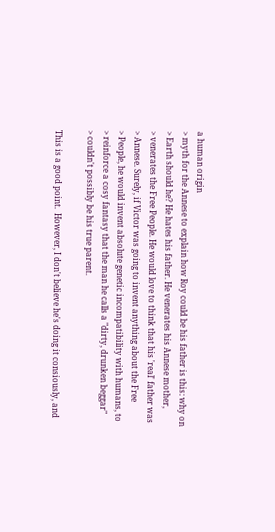a human origin
> myth for the Annese to explain how Roy could be his father is this: why on
> Earth should he? He hates his father. He venerates his Annese mother,
> venerates the Free People. He would love to think that his 'real' father was
> Annese. Surely, if Victor was going to invent anything about the Free
> People, he would invent absolute genetic incompatibility with humans, to
> reinforce a cosy fantasy that the man he calls a "dirty, drunken beggar"
> couldn't possibly be his true parent.

This is a good point.  However, I don't believe he's doing it consiously, and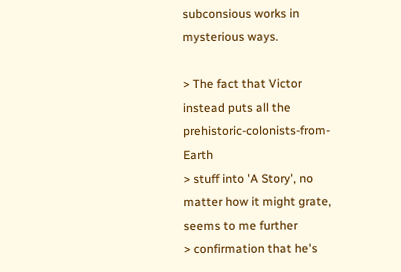subconsious works in mysterious ways.

> The fact that Victor instead puts all the prehistoric-colonists-from-Earth
> stuff into 'A Story', no matter how it might grate, seems to me further
> confirmation that he's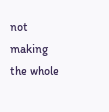not making the whole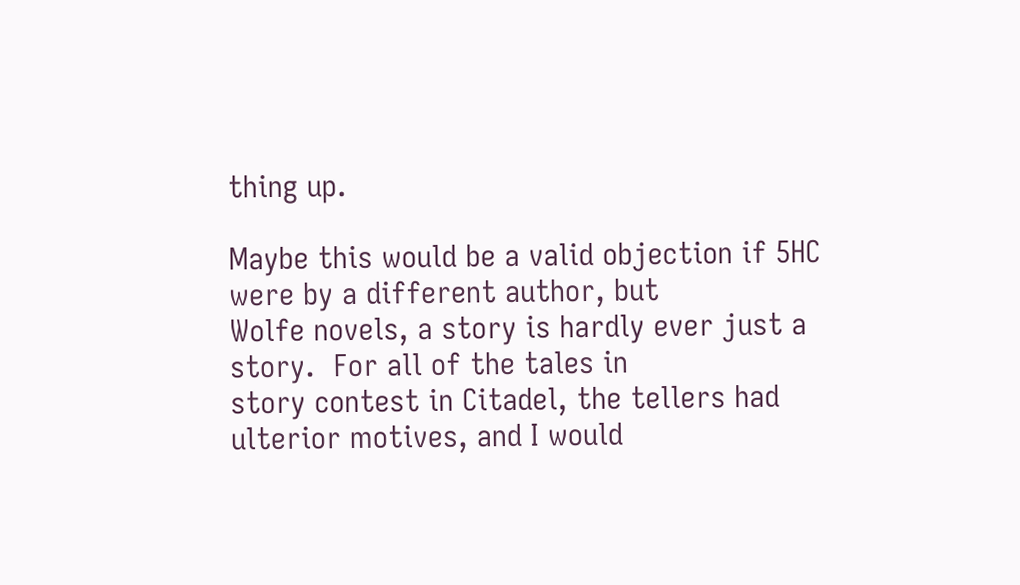thing up.

Maybe this would be a valid objection if 5HC were by a different author, but
Wolfe novels, a story is hardly ever just a story.  For all of the tales in
story contest in Citadel, the tellers had ulterior motives, and I would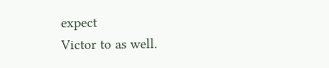expect
Victor to as well.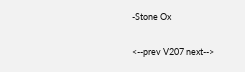-Stone Ox


<--prev V207 next-->